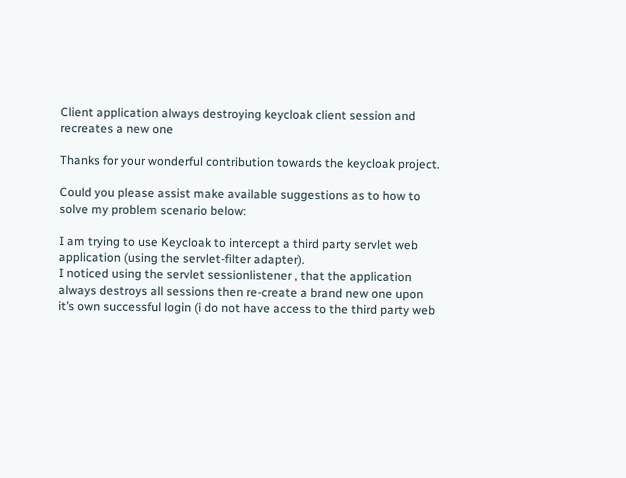Client application always destroying keycloak client session and recreates a new one

Thanks for your wonderful contribution towards the keycloak project.

Could you please assist make available suggestions as to how to solve my problem scenario below:

I am trying to use Keycloak to intercept a third party servlet web application (using the servlet-filter adapter).
I noticed using the servlet sessionlistener , that the application always destroys all sessions then re-create a brand new one upon it’s own successful login (i do not have access to the third party web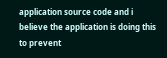application source code and i believe the application is doing this to prevent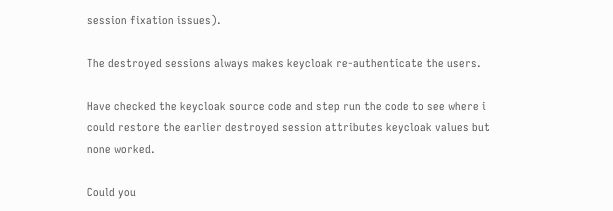session fixation issues).

The destroyed sessions always makes keycloak re-authenticate the users.

Have checked the keycloak source code and step run the code to see where i could restore the earlier destroyed session attributes keycloak values but none worked.

Could you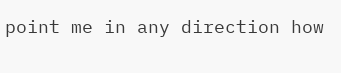point me in any direction how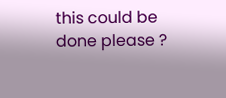this could be done please ?